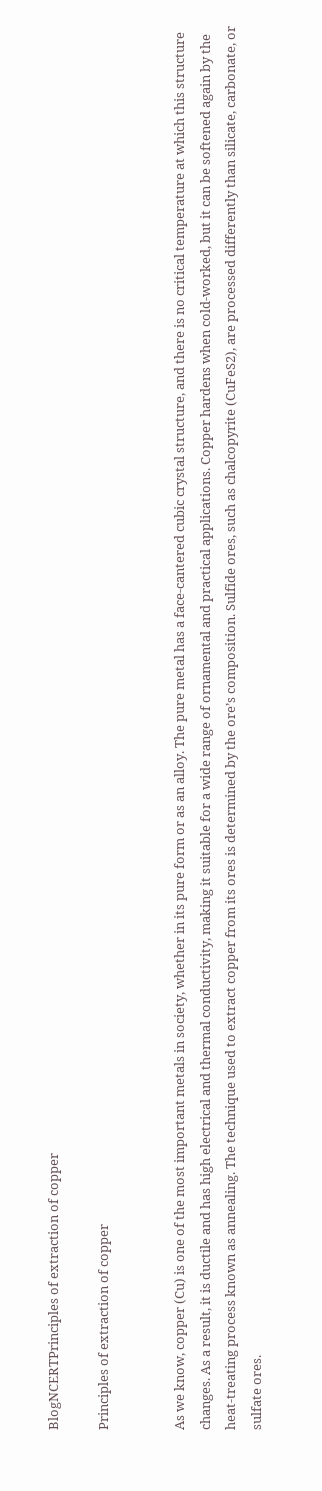BlogNCERTPrinciples of extraction of copper

Principles of extraction of copper


As we know, copper (Cu) is one of the most important metals in society, whether in its pure form or as an alloy. The pure metal has a face-cantered cubic crystal structure, and there is no critical temperature at which this structure changes. As a result, it is ductile and has high electrical and thermal conductivity, making it suitable for a wide range of ornamental and practical applications. Copper hardens when cold-worked, but it can be softened again by the heat-treating process known as annealing. The technique used to extract copper from its ores is determined by the ore’s composition. Sulfide ores, such as chalcopyrite (CuFeS2), are processed differently than silicate, carbonate, or sulfate ores.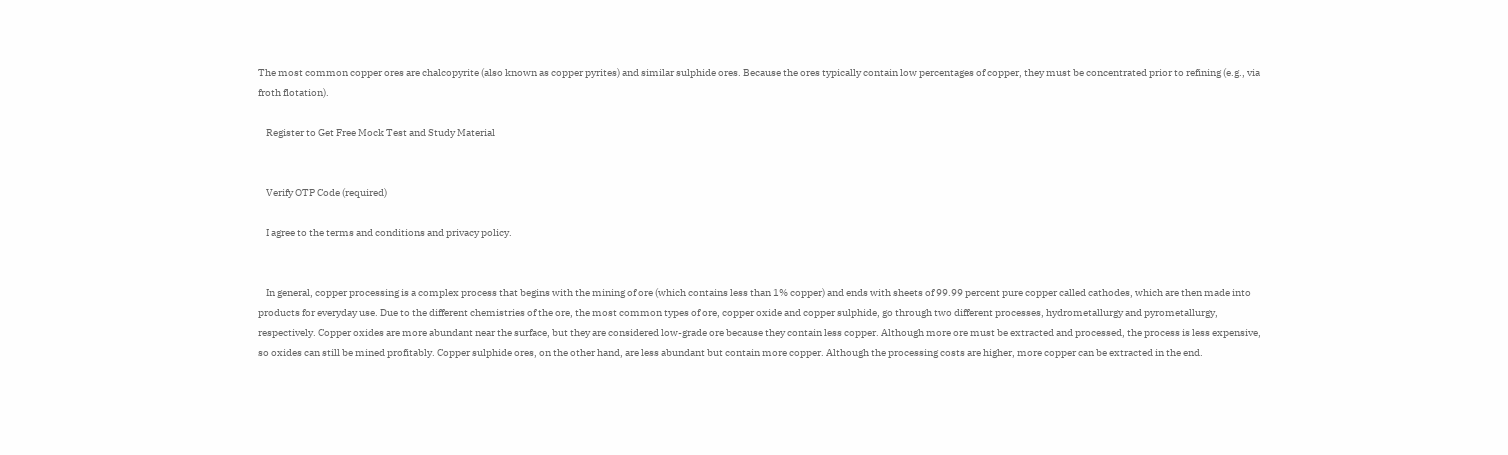The most common copper ores are chalcopyrite (also known as copper pyrites) and similar sulphide ores. Because the ores typically contain low percentages of copper, they must be concentrated prior to refining (e.g., via froth flotation).

    Register to Get Free Mock Test and Study Material


    Verify OTP Code (required)

    I agree to the terms and conditions and privacy policy.


    In general, copper processing is a complex process that begins with the mining of ore (which contains less than 1% copper) and ends with sheets of 99.99 percent pure copper called cathodes, which are then made into products for everyday use. Due to the different chemistries of the ore, the most common types of ore, copper oxide and copper sulphide, go through two different processes, hydrometallurgy and pyrometallurgy, respectively. Copper oxides are more abundant near the surface, but they are considered low-grade ore because they contain less copper. Although more ore must be extracted and processed, the process is less expensive, so oxides can still be mined profitably. Copper sulphide ores, on the other hand, are less abundant but contain more copper. Although the processing costs are higher, more copper can be extracted in the end.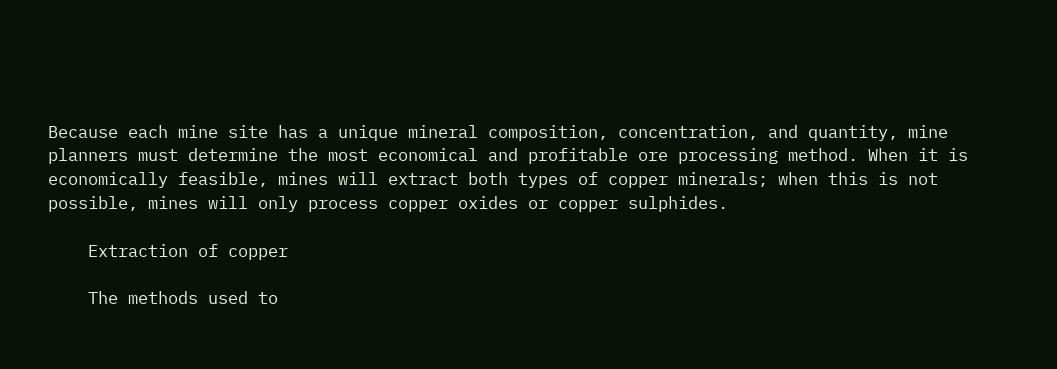Because each mine site has a unique mineral composition, concentration, and quantity, mine planners must determine the most economical and profitable ore processing method. When it is economically feasible, mines will extract both types of copper minerals; when this is not possible, mines will only process copper oxides or copper sulphides.

    Extraction of copper

    The methods used to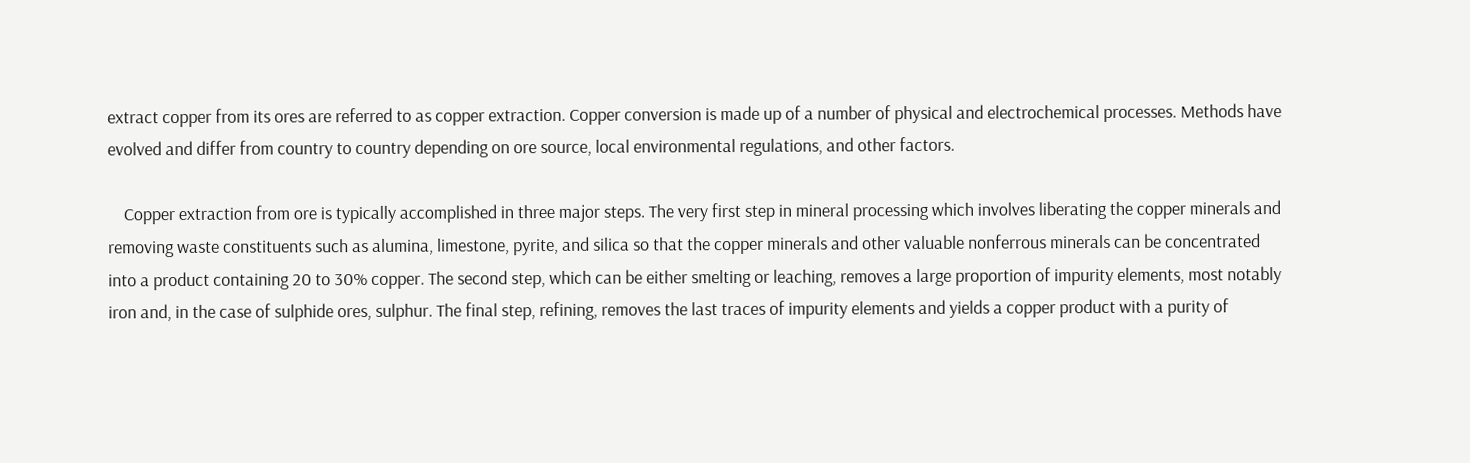extract copper from its ores are referred to as copper extraction. Copper conversion is made up of a number of physical and electrochemical processes. Methods have evolved and differ from country to country depending on ore source, local environmental regulations, and other factors.

    Copper extraction from ore is typically accomplished in three major steps. The very first step in mineral processing which involves liberating the copper minerals and removing waste constituents such as alumina, limestone, pyrite, and silica so that the copper minerals and other valuable nonferrous minerals can be concentrated into a product containing 20 to 30% copper. The second step, which can be either smelting or leaching, removes a large proportion of impurity elements, most notably iron and, in the case of sulphide ores, sulphur. The final step, refining, removes the last traces of impurity elements and yields a copper product with a purity of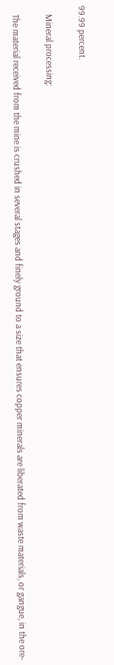99.99 percent.

    Mineral processing:

    The material received from the mine is crushed in several stages and finely ground to a size that ensures copper minerals are liberated from waste materials, or gangue, in the ore-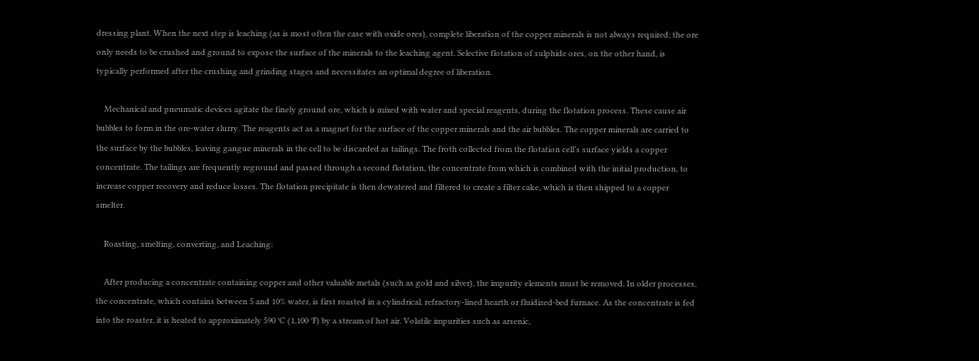dressing plant. When the next step is leaching (as is most often the case with oxide ores), complete liberation of the copper minerals is not always required; the ore only needs to be crushed and ground to expose the surface of the minerals to the leaching agent. Selective flotation of sulphide ores, on the other hand, is typically performed after the crushing and grinding stages and necessitates an optimal degree of liberation.

    Mechanical and pneumatic devices agitate the finely ground ore, which is mixed with water and special reagents, during the flotation process. These cause air bubbles to form in the ore-water slurry. The reagents act as a magnet for the surface of the copper minerals and the air bubbles. The copper minerals are carried to the surface by the bubbles, leaving gangue minerals in the cell to be discarded as tailings. The froth collected from the flotation cell’s surface yields a copper concentrate. The tailings are frequently reground and passed through a second flotation, the concentrate from which is combined with the initial production, to increase copper recovery and reduce losses. The flotation precipitate is then dewatered and filtered to create a filter cake, which is then shipped to a copper smelter.

    Roasting, smelting, converting, and Leaching:

    After producing a concentrate containing copper and other valuable metals (such as gold and silver), the impurity elements must be removed. In older processes, the concentrate, which contains between 5 and 10% water, is first roasted in a cylindrical, refractory-lined hearth or fluidized-bed furnace. As the concentrate is fed into the roaster, it is heated to approximately 590 °C (1,100 °F) by a stream of hot air. Volatile impurities such as arsenic,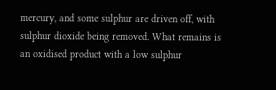mercury, and some sulphur are driven off, with sulphur dioxide being removed. What remains is an oxidised product with a low sulphur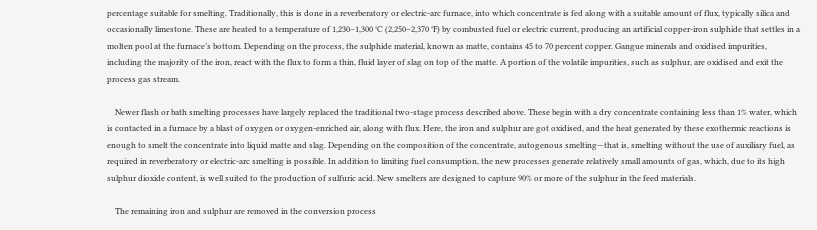percentage suitable for smelting. Traditionally, this is done in a reverberatory or electric-arc furnace, into which concentrate is fed along with a suitable amount of flux, typically silica and occasionally limestone. These are heated to a temperature of 1,230–1,300 °C (2,250–2,370 °F) by combusted fuel or electric current, producing an artificial copper-iron sulphide that settles in a molten pool at the furnace’s bottom. Depending on the process, the sulphide material, known as matte, contains 45 to 70 percent copper. Gangue minerals and oxidised impurities, including the majority of the iron, react with the flux to form a thin, fluid layer of slag on top of the matte. A portion of the volatile impurities, such as sulphur, are oxidised and exit the process gas stream.

    Newer flash or bath smelting processes have largely replaced the traditional two-stage process described above. These begin with a dry concentrate containing less than 1% water, which is contacted in a furnace by a blast of oxygen or oxygen-enriched air, along with flux. Here, the iron and sulphur are got oxidised, and the heat generated by these exothermic reactions is enough to smelt the concentrate into liquid matte and slag. Depending on the composition of the concentrate, autogenous smelting—that is, smelting without the use of auxiliary fuel, as required in reverberatory or electric-arc smelting is possible. In addition to limiting fuel consumption, the new processes generate relatively small amounts of gas, which, due to its high sulphur dioxide content, is well suited to the production of sulfuric acid. New smelters are designed to capture 90% or more of the sulphur in the feed materials.

    The remaining iron and sulphur are removed in the conversion process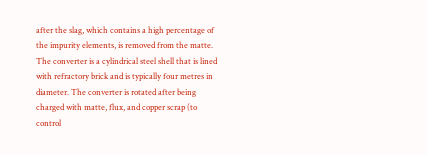after the slag, which contains a high percentage of the impurity elements, is removed from the matte. The converter is a cylindrical steel shell that is lined with refractory brick and is typically four metres in diameter. The converter is rotated after being charged with matte, flux, and copper scrap (to control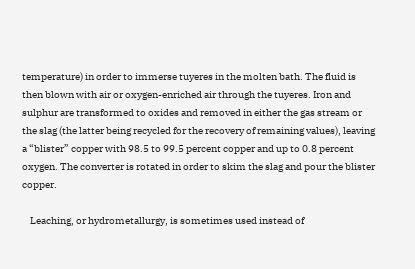temperature) in order to immerse tuyeres in the molten bath. The fluid is then blown with air or oxygen-enriched air through the tuyeres. Iron and sulphur are transformed to oxides and removed in either the gas stream or the slag (the latter being recycled for the recovery of remaining values), leaving a “blister” copper with 98.5 to 99.5 percent copper and up to 0.8 percent oxygen. The converter is rotated in order to skim the slag and pour the blister copper.

    Leaching, or hydrometallurgy, is sometimes used instead of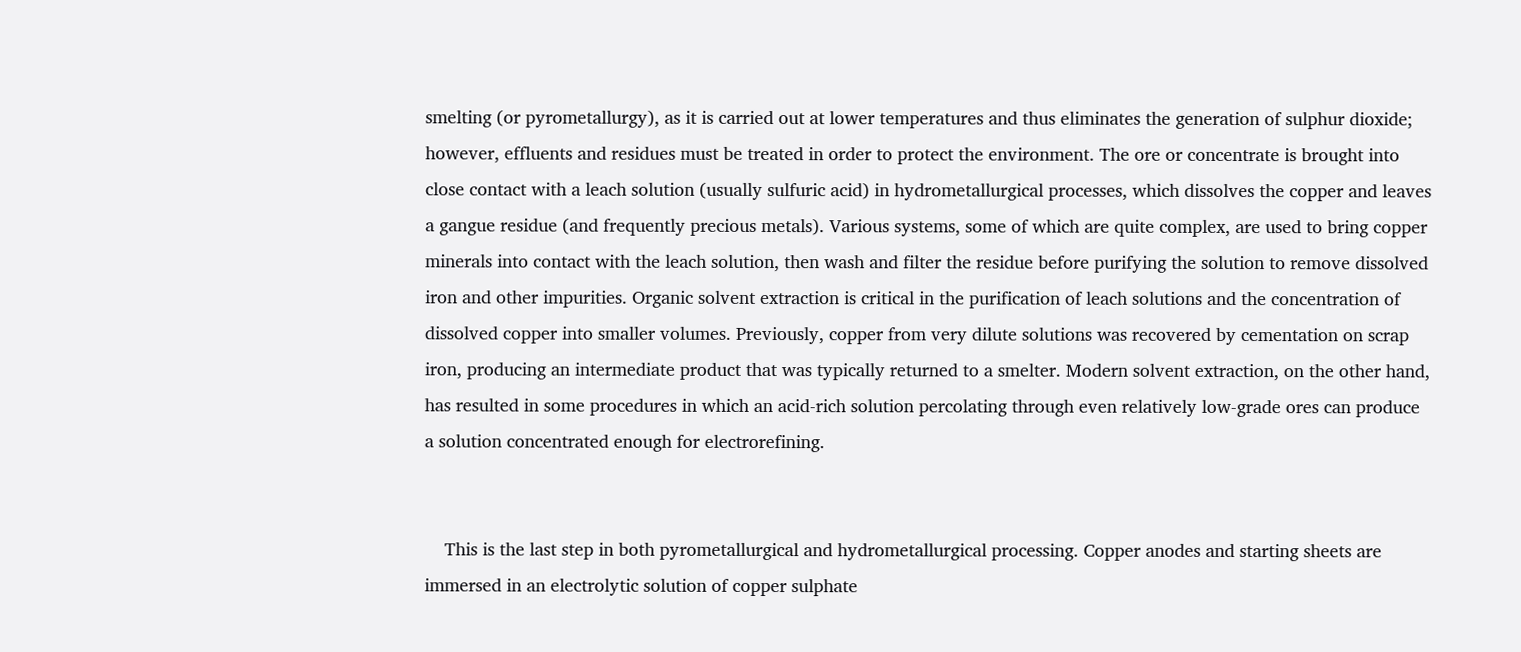smelting (or pyrometallurgy), as it is carried out at lower temperatures and thus eliminates the generation of sulphur dioxide; however, effluents and residues must be treated in order to protect the environment. The ore or concentrate is brought into close contact with a leach solution (usually sulfuric acid) in hydrometallurgical processes, which dissolves the copper and leaves a gangue residue (and frequently precious metals). Various systems, some of which are quite complex, are used to bring copper minerals into contact with the leach solution, then wash and filter the residue before purifying the solution to remove dissolved iron and other impurities. Organic solvent extraction is critical in the purification of leach solutions and the concentration of dissolved copper into smaller volumes. Previously, copper from very dilute solutions was recovered by cementation on scrap iron, producing an intermediate product that was typically returned to a smelter. Modern solvent extraction, on the other hand, has resulted in some procedures in which an acid-rich solution percolating through even relatively low-grade ores can produce a solution concentrated enough for electrorefining.


    This is the last step in both pyrometallurgical and hydrometallurgical processing. Copper anodes and starting sheets are immersed in an electrolytic solution of copper sulphate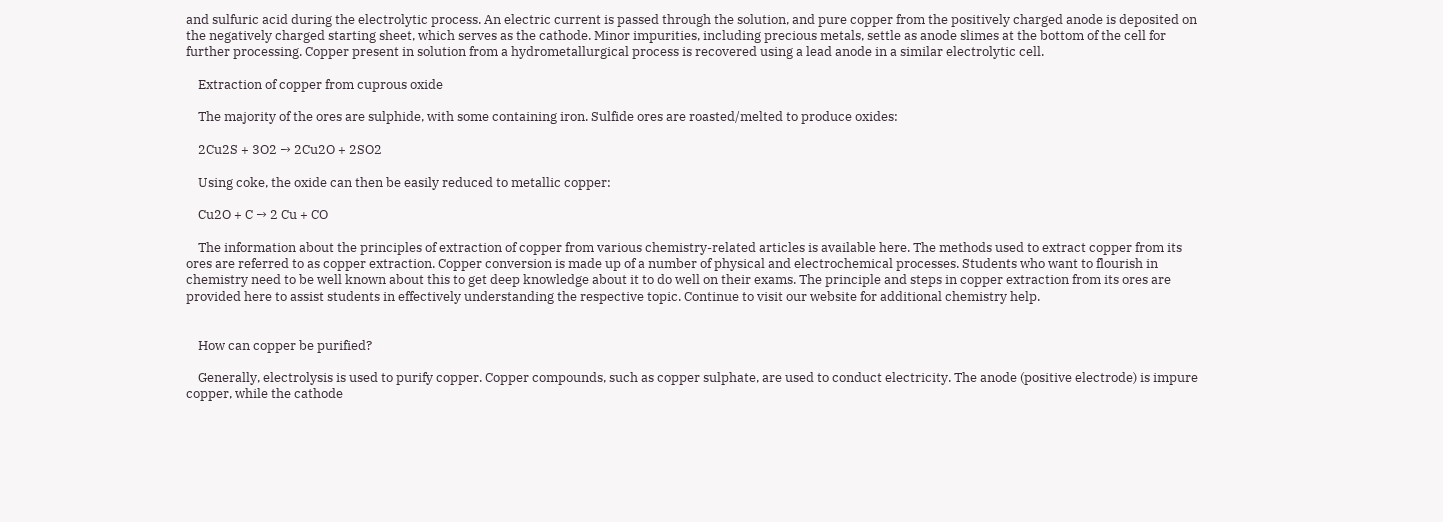and sulfuric acid during the electrolytic process. An electric current is passed through the solution, and pure copper from the positively charged anode is deposited on the negatively charged starting sheet, which serves as the cathode. Minor impurities, including precious metals, settle as anode slimes at the bottom of the cell for further processing. Copper present in solution from a hydrometallurgical process is recovered using a lead anode in a similar electrolytic cell.

    Extraction of copper from cuprous oxide

    The majority of the ores are sulphide, with some containing iron. Sulfide ores are roasted/melted to produce oxides:

    2Cu2S + 3O2 → 2Cu2O + 2SO2

    Using coke, the oxide can then be easily reduced to metallic copper:

    Cu2O + C → 2 Cu + CO

    The information about the principles of extraction of copper from various chemistry-related articles is available here. The methods used to extract copper from its ores are referred to as copper extraction. Copper conversion is made up of a number of physical and electrochemical processes. Students who want to flourish in chemistry need to be well known about this to get deep knowledge about it to do well on their exams. The principle and steps in copper extraction from its ores are provided here to assist students in effectively understanding the respective topic. Continue to visit our website for additional chemistry help.


    How can copper be purified?

    Generally, electrolysis is used to purify copper. Copper compounds, such as copper sulphate, are used to conduct electricity. The anode (positive electrode) is impure copper, while the cathode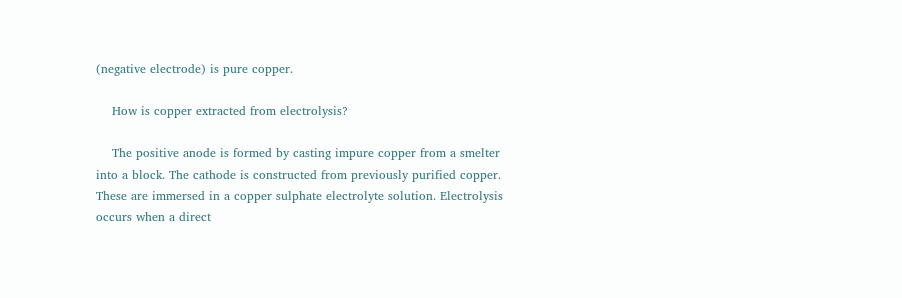(negative electrode) is pure copper.

    How is copper extracted from electrolysis?

    The positive anode is formed by casting impure copper from a smelter into a block. The cathode is constructed from previously purified copper. These are immersed in a copper sulphate electrolyte solution. Electrolysis occurs when a direct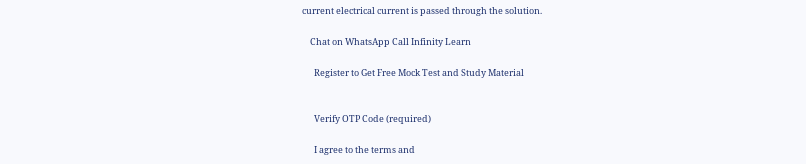current electrical current is passed through the solution.

    Chat on WhatsApp Call Infinity Learn

      Register to Get Free Mock Test and Study Material


      Verify OTP Code (required)

      I agree to the terms and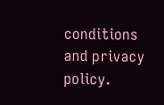conditions and privacy policy.